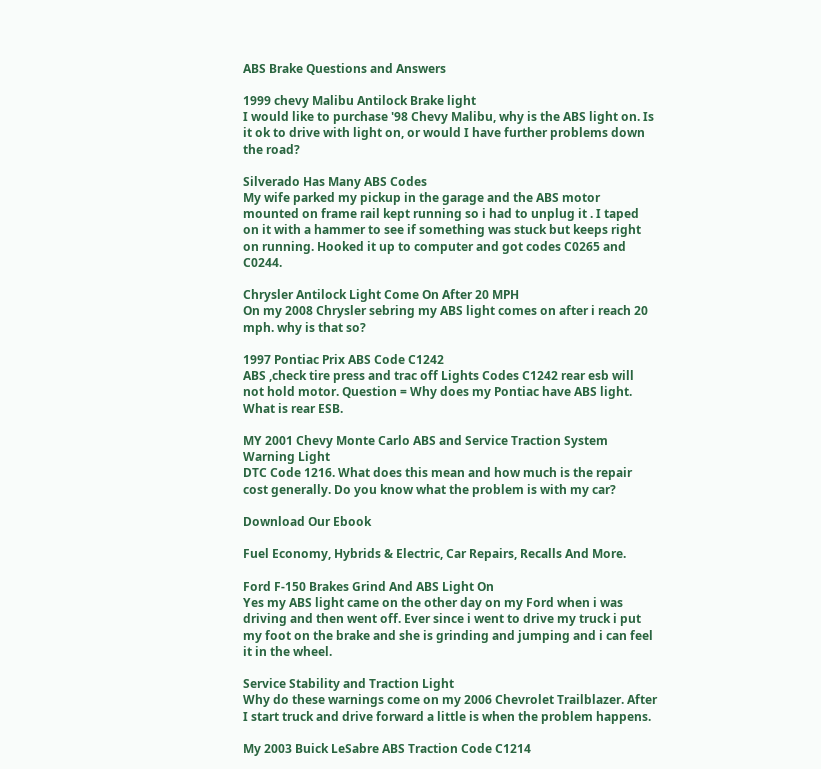ABS Brake Questions and Answers

1999 chevy Malibu Antilock Brake light
I would like to purchase '98 Chevy Malibu, why is the ABS light on. Is it ok to drive with light on, or would I have further problems down the road?

Silverado Has Many ABS Codes
My wife parked my pickup in the garage and the ABS motor mounted on frame rail kept running so i had to unplug it . I taped on it with a hammer to see if something was stuck but keeps right on running. Hooked it up to computer and got codes C0265 and C0244.

Chrysler Antilock Light Come On After 20 MPH
On my 2008 Chrysler sebring my ABS light comes on after i reach 20 mph. why is that so?

1997 Pontiac Prix ABS Code C1242
ABS ,check tire press and trac off Lights Codes C1242 rear esb will not hold motor. Question = Why does my Pontiac have ABS light. What is rear ESB.

MY 2001 Chevy Monte Carlo ABS and Service Traction System Warning Light
DTC Code 1216. What does this mean and how much is the repair cost generally. Do you know what the problem is with my car?

Download Our Ebook

Fuel Economy, Hybrids & Electric, Car Repairs, Recalls And More.

Ford F-150 Brakes Grind And ABS Light On
Yes my ABS light came on the other day on my Ford when i was driving and then went off. Ever since i went to drive my truck i put my foot on the brake and she is grinding and jumping and i can feel it in the wheel.

Service Stability and Traction Light
Why do these warnings come on my 2006 Chevrolet Trailblazer. After I start truck and drive forward a little is when the problem happens.

My 2003 Buick LeSabre ABS Traction Code C1214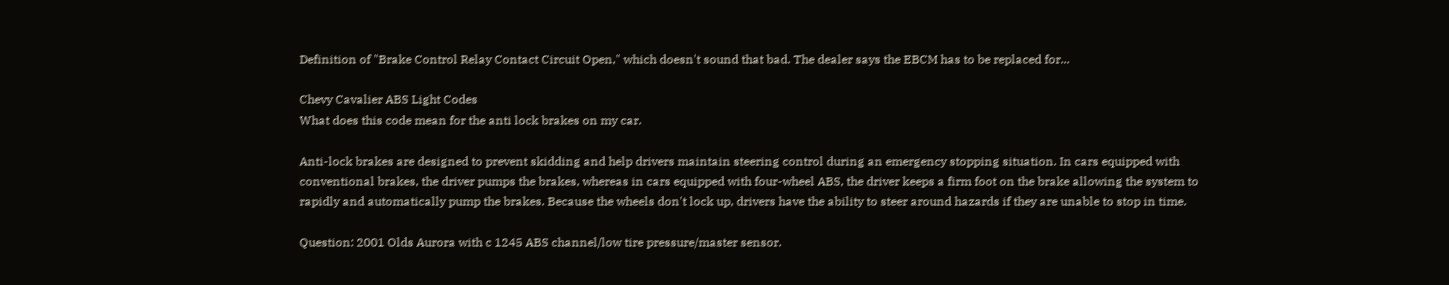Definition of "Brake Control Relay Contact Circuit Open," which doesn't sound that bad. The dealer says the EBCM has to be replaced for...

Chevy Cavalier ABS Light Codes
What does this code mean for the anti lock brakes on my car.

Anti-lock brakes are designed to prevent skidding and help drivers maintain steering control during an emergency stopping situation. In cars equipped with conventional brakes, the driver pumps the brakes, whereas in cars equipped with four-wheel ABS, the driver keeps a firm foot on the brake allowing the system to rapidly and automatically pump the brakes. Because the wheels don't lock up, drivers have the ability to steer around hazards if they are unable to stop in time.

Question: 2001 Olds Aurora with c 1245 ABS channel/low tire pressure/master sensor.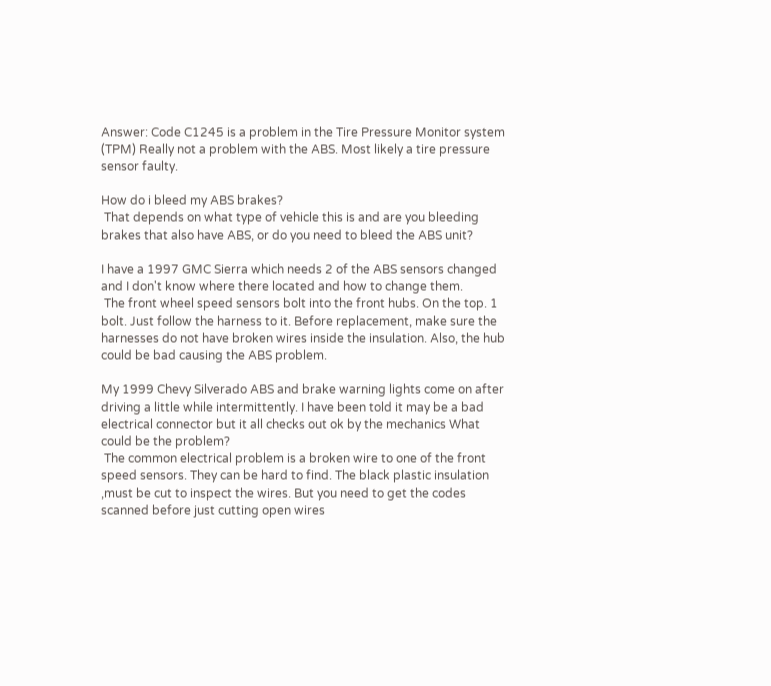Answer: Code C1245 is a problem in the Tire Pressure Monitor system (TPM) Really not a problem with the ABS. Most likely a tire pressure sensor faulty.

How do i bleed my ABS brakes?
 That depends on what type of vehicle this is and are you bleeding brakes that also have ABS, or do you need to bleed the ABS unit?

I have a 1997 GMC Sierra which needs 2 of the ABS sensors changed and I don't know where there located and how to change them.
 The front wheel speed sensors bolt into the front hubs. On the top. 1 bolt. Just follow the harness to it. Before replacement, make sure the harnesses do not have broken wires inside the insulation. Also, the hub could be bad causing the ABS problem.

My 1999 Chevy Silverado ABS and brake warning lights come on after driving a little while intermittently. I have been told it may be a bad electrical connector but it all checks out ok by the mechanics What could be the problem?
 The common electrical problem is a broken wire to one of the front speed sensors. They can be hard to find. The black plastic insulation ,must be cut to inspect the wires. But you need to get the codes scanned before just cutting open wires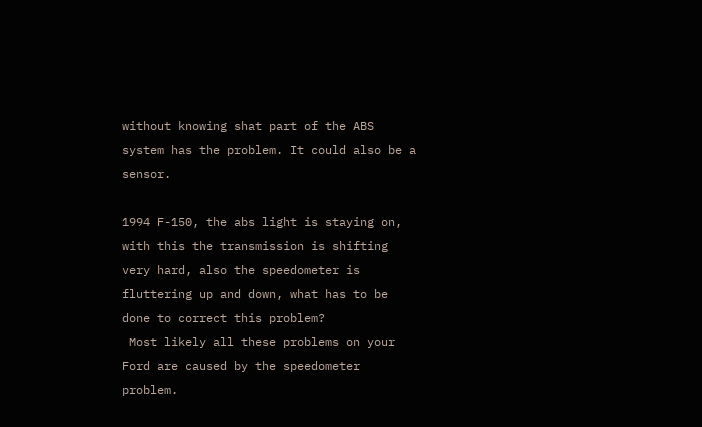without knowing shat part of the ABS system has the problem. It could also be a sensor.

1994 F-150, the abs light is staying on, with this the transmission is shifting very hard, also the speedometer is fluttering up and down, what has to be done to correct this problem?
 Most likely all these problems on your Ford are caused by the speedometer problem.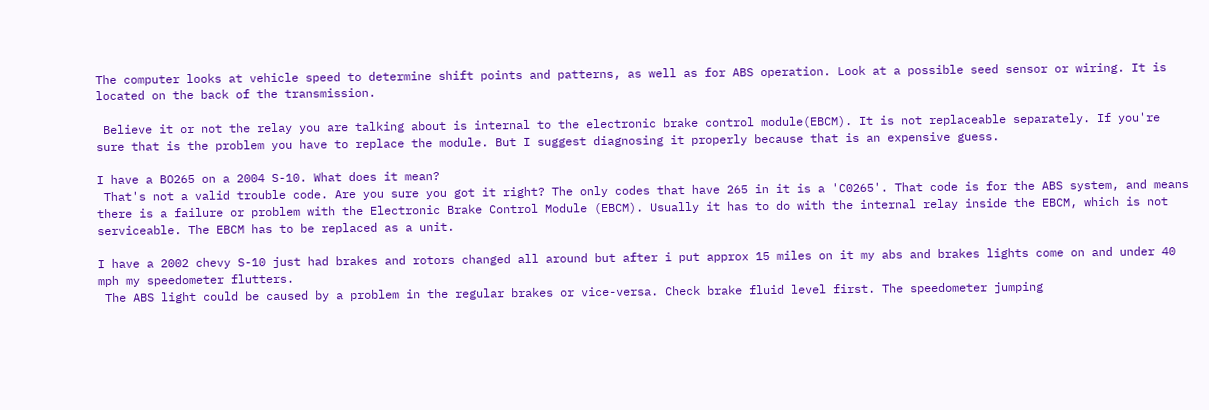The computer looks at vehicle speed to determine shift points and patterns, as well as for ABS operation. Look at a possible seed sensor or wiring. It is located on the back of the transmission.

 Believe it or not the relay you are talking about is internal to the electronic brake control module(EBCM). It is not replaceable separately. If you're sure that is the problem you have to replace the module. But I suggest diagnosing it properly because that is an expensive guess.

I have a BO265 on a 2004 S-10. What does it mean?
 That's not a valid trouble code. Are you sure you got it right? The only codes that have 265 in it is a 'C0265'. That code is for the ABS system, and means there is a failure or problem with the Electronic Brake Control Module (EBCM). Usually it has to do with the internal relay inside the EBCM, which is not serviceable. The EBCM has to be replaced as a unit.

I have a 2002 chevy S-10 just had brakes and rotors changed all around but after i put approx 15 miles on it my abs and brakes lights come on and under 40 mph my speedometer flutters.
 The ABS light could be caused by a problem in the regular brakes or vice-versa. Check brake fluid level first. The speedometer jumping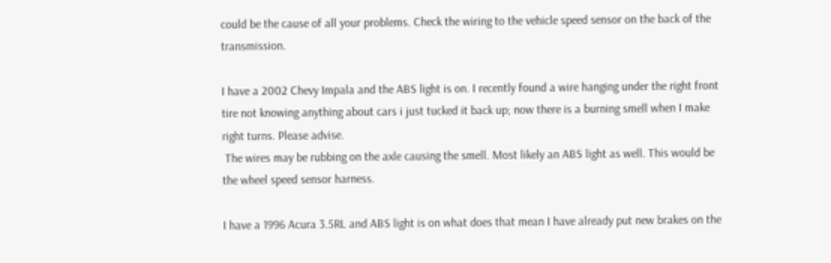could be the cause of all your problems. Check the wiring to the vehicle speed sensor on the back of the transmission.

I have a 2002 Chevy Impala and the ABS light is on. I recently found a wire hanging under the right front tire not knowing anything about cars i just tucked it back up; now there is a burning smell when I make right turns. Please advise.
 The wires may be rubbing on the axle causing the smell. Most likely an ABS light as well. This would be the wheel speed sensor harness.

I have a 1996 Acura 3.5RL and ABS light is on what does that mean I have already put new brakes on the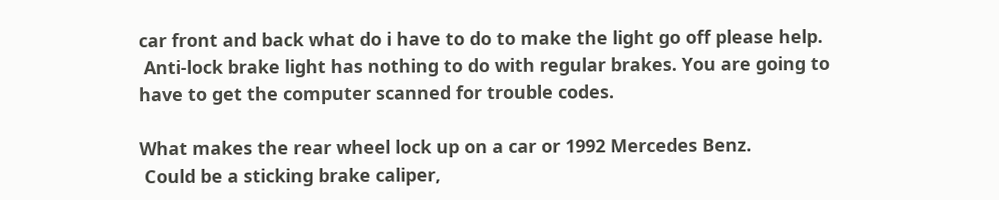car front and back what do i have to do to make the light go off please help.
 Anti-lock brake light has nothing to do with regular brakes. You are going to have to get the computer scanned for trouble codes.

What makes the rear wheel lock up on a car or 1992 Mercedes Benz.
 Could be a sticking brake caliper,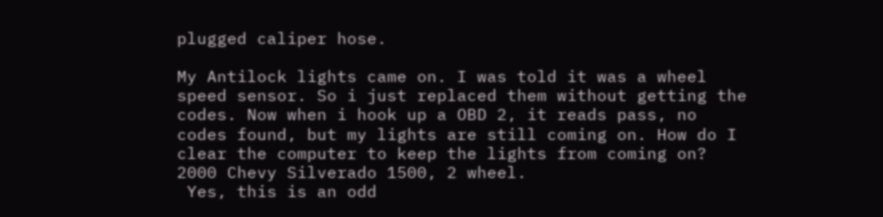plugged caliper hose.

My Antilock lights came on. I was told it was a wheel speed sensor. So i just replaced them without getting the codes. Now when i hook up a OBD 2, it reads pass, no codes found, but my lights are still coming on. How do I clear the computer to keep the lights from coming on? 2000 Chevy Silverado 1500, 2 wheel.
 Yes, this is an odd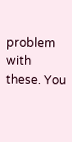problem with these. You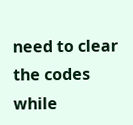need to clear the codes while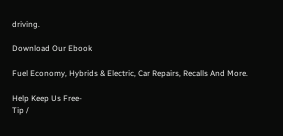driving.

Download Our Ebook

Fuel Economy, Hybrids & Electric, Car Repairs, Recalls And More.

Help Keep Us Free-
Tip /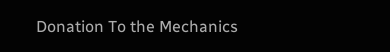Donation To the Mechanics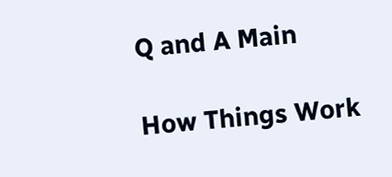Q and A Main

How Things Work